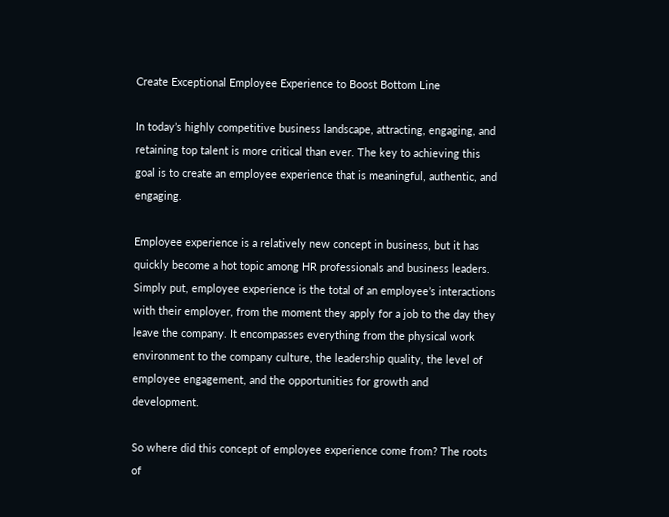Create Exceptional Employee Experience to Boost Bottom Line

In today’s highly competitive business landscape, attracting, engaging, and retaining top talent is more critical than ever. The key to achieving this goal is to create an employee experience that is meaningful, authentic, and engaging.

Employee experience is a relatively new concept in business, but it has quickly become a hot topic among HR professionals and business leaders. Simply put, employee experience is the total of an employee’s interactions with their employer, from the moment they apply for a job to the day they leave the company. It encompasses everything from the physical work environment to the company culture, the leadership quality, the level of employee engagement, and the opportunities for growth and development.

So where did this concept of employee experience come from? The roots of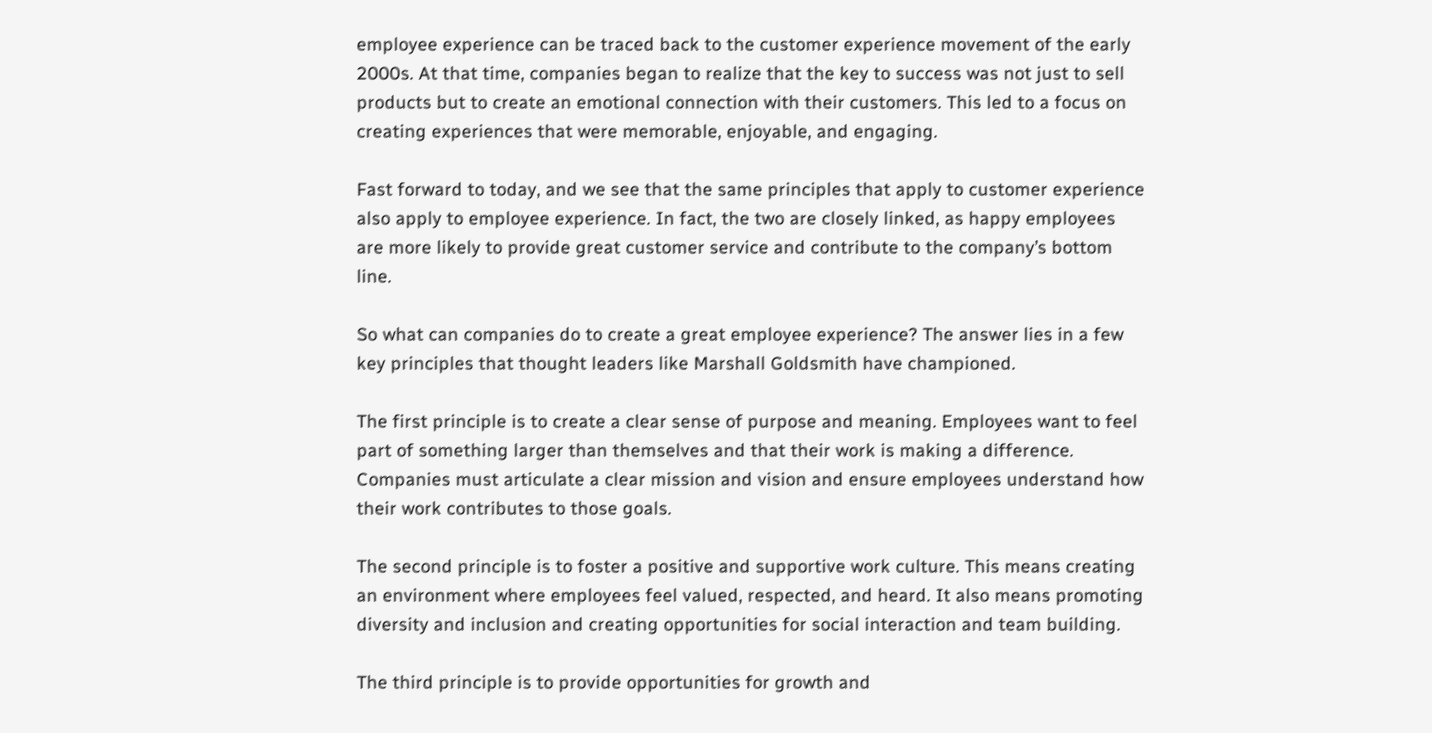employee experience can be traced back to the customer experience movement of the early 2000s. At that time, companies began to realize that the key to success was not just to sell products but to create an emotional connection with their customers. This led to a focus on creating experiences that were memorable, enjoyable, and engaging.

Fast forward to today, and we see that the same principles that apply to customer experience also apply to employee experience. In fact, the two are closely linked, as happy employees are more likely to provide great customer service and contribute to the company’s bottom line.

So what can companies do to create a great employee experience? The answer lies in a few key principles that thought leaders like Marshall Goldsmith have championed.

The first principle is to create a clear sense of purpose and meaning. Employees want to feel part of something larger than themselves and that their work is making a difference. Companies must articulate a clear mission and vision and ensure employees understand how their work contributes to those goals.

The second principle is to foster a positive and supportive work culture. This means creating an environment where employees feel valued, respected, and heard. It also means promoting diversity and inclusion and creating opportunities for social interaction and team building.

The third principle is to provide opportunities for growth and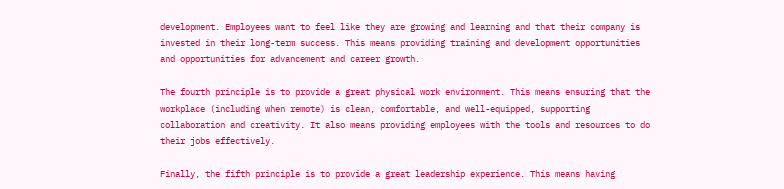development. Employees want to feel like they are growing and learning and that their company is invested in their long-term success. This means providing training and development opportunities and opportunities for advancement and career growth.

The fourth principle is to provide a great physical work environment. This means ensuring that the workplace (including when remote) is clean, comfortable, and well-equipped, supporting collaboration and creativity. It also means providing employees with the tools and resources to do their jobs effectively.

Finally, the fifth principle is to provide a great leadership experience. This means having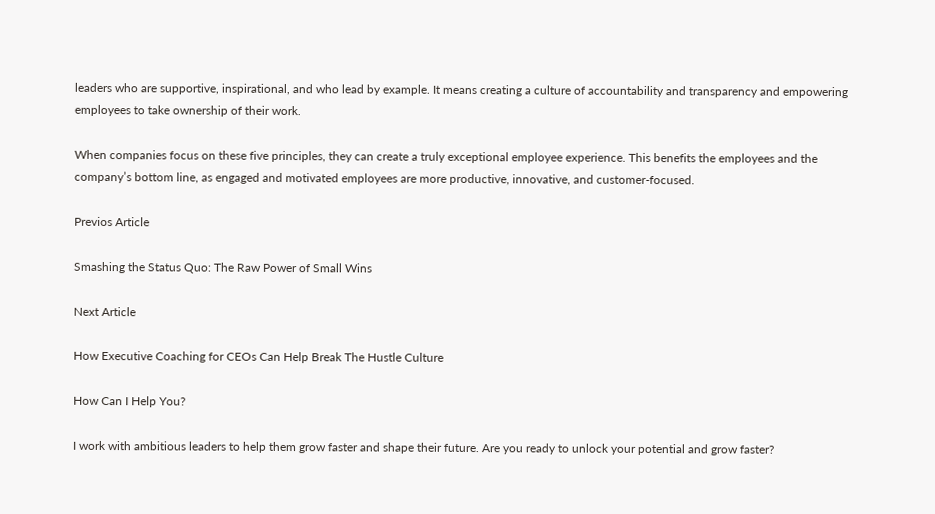leaders who are supportive, inspirational, and who lead by example. It means creating a culture of accountability and transparency and empowering employees to take ownership of their work.

When companies focus on these five principles, they can create a truly exceptional employee experience. This benefits the employees and the company’s bottom line, as engaged and motivated employees are more productive, innovative, and customer-focused.

Previos Article

Smashing the Status Quo: The Raw Power of Small Wins

Next Article

How Executive Coaching for CEOs Can Help Break The Hustle Culture

How Can I Help You?

I work with ambitious leaders to help them grow faster and shape their future. Are you ready to unlock your potential and grow faster?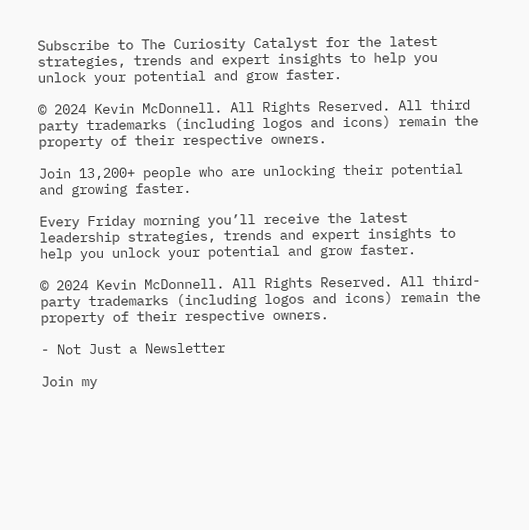Subscribe to The Curiosity Catalyst for the latest strategies, trends and expert insights to help you unlock your potential and grow faster.

© 2024 Kevin McDonnell. All Rights Reserved. All third party trademarks (including logos and icons) remain the property of their respective owners.

Join 13,200+ people who are unlocking their potential and growing faster.

Every Friday morning you’ll receive the latest leadership strategies, trends and expert insights to help you unlock your potential and grow faster.

© 2024 Kevin McDonnell. All Rights Reserved. All third-party trademarks (including logos and icons) remain the property of their respective owners.

- Not Just a Newsletter

Join my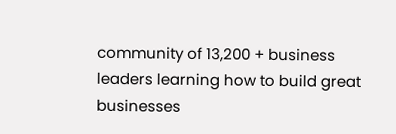community of 13,200 + business leaders learning how to build great businesses